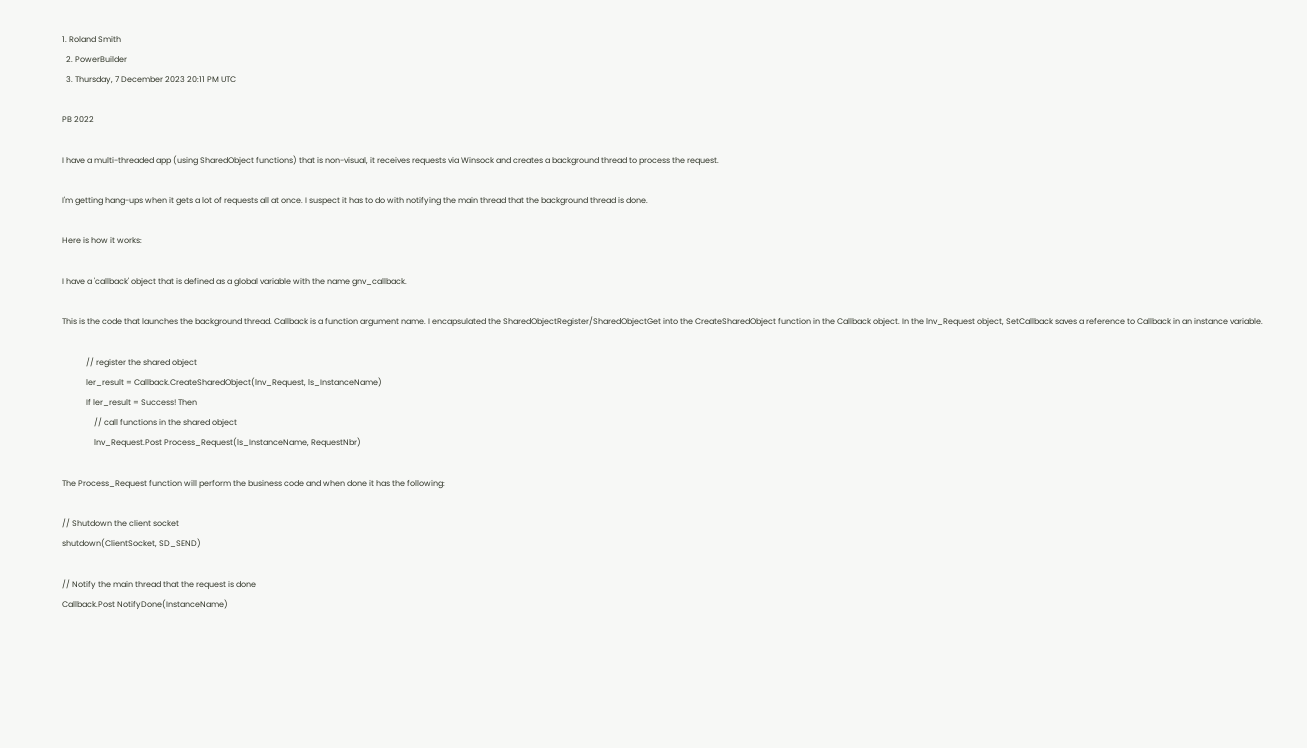1. Roland Smith
  2. PowerBuilder
  3. Thursday, 7 December 2023 20:11 PM UTC

PB 2022

I have a multi-threaded app (using SharedObject functions) that is non-visual, it receives requests via Winsock and creates a background thread to process the request.

I'm getting hang-ups when it gets a lot of requests all at once. I suspect it has to do with notifying the main thread that the background thread is done.

Here is how it works:

I have a 'callback' object that is defined as a global variable with the name gnv_callback.

This is the code that launches the background thread. Callback is a function argument name. I encapsulated the SharedObjectRegister/SharedObjectGet into the CreateSharedObject function in the Callback object. In the lnv_Request object, SetCallback saves a reference to Callback in an instance variable.

            // register the shared object
            ler_result = Callback.CreateSharedObject(lnv_Request, ls_InstanceName)
            If ler_result = Success! Then
                // call functions in the shared object
                lnv_Request.Post Process_Request(ls_InstanceName, RequestNbr)

The Process_Request function will perform the business code and when done it has the following:

// Shutdown the client socket
shutdown(ClientSocket, SD_SEND)

// Notify the main thread that the request is done
Callback.Post NotifyDone(InstanceName)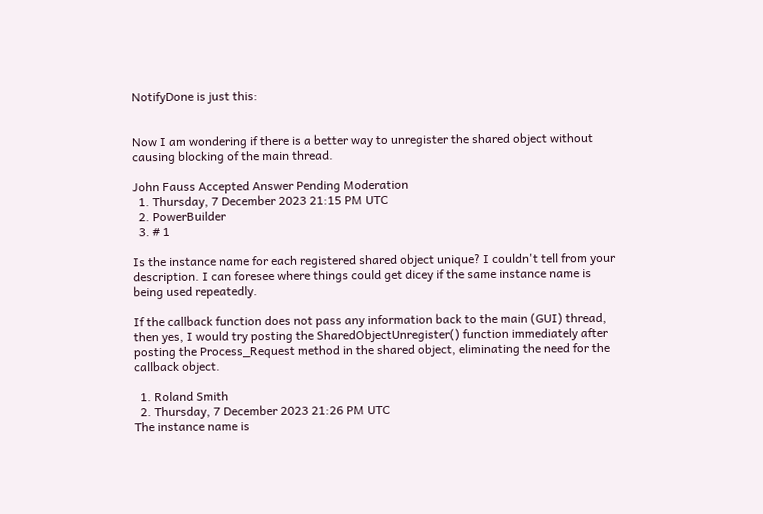NotifyDone is just this:


Now I am wondering if there is a better way to unregister the shared object without causing blocking of the main thread.

John Fauss Accepted Answer Pending Moderation
  1. Thursday, 7 December 2023 21:15 PM UTC
  2. PowerBuilder
  3. # 1

Is the instance name for each registered shared object unique? I couldn't tell from your description. I can foresee where things could get dicey if the same instance name is being used repeatedly.

If the callback function does not pass any information back to the main (GUI) thread, then yes, I would try posting the SharedObjectUnregister() function immediately after posting the Process_Request method in the shared object, eliminating the need for the callback object.

  1. Roland Smith
  2. Thursday, 7 December 2023 21:26 PM UTC
The instance name is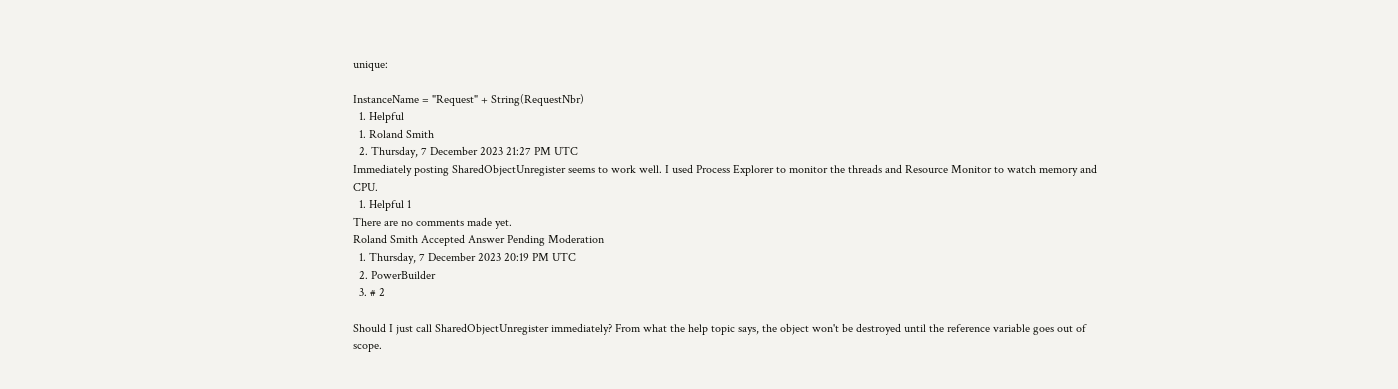unique:

InstanceName = "Request" + String(RequestNbr)
  1. Helpful
  1. Roland Smith
  2. Thursday, 7 December 2023 21:27 PM UTC
Immediately posting SharedObjectUnregister seems to work well. I used Process Explorer to monitor the threads and Resource Monitor to watch memory and CPU.
  1. Helpful 1
There are no comments made yet.
Roland Smith Accepted Answer Pending Moderation
  1. Thursday, 7 December 2023 20:19 PM UTC
  2. PowerBuilder
  3. # 2

Should I just call SharedObjectUnregister immediately? From what the help topic says, the object won't be destroyed until the reference variable goes out of scope.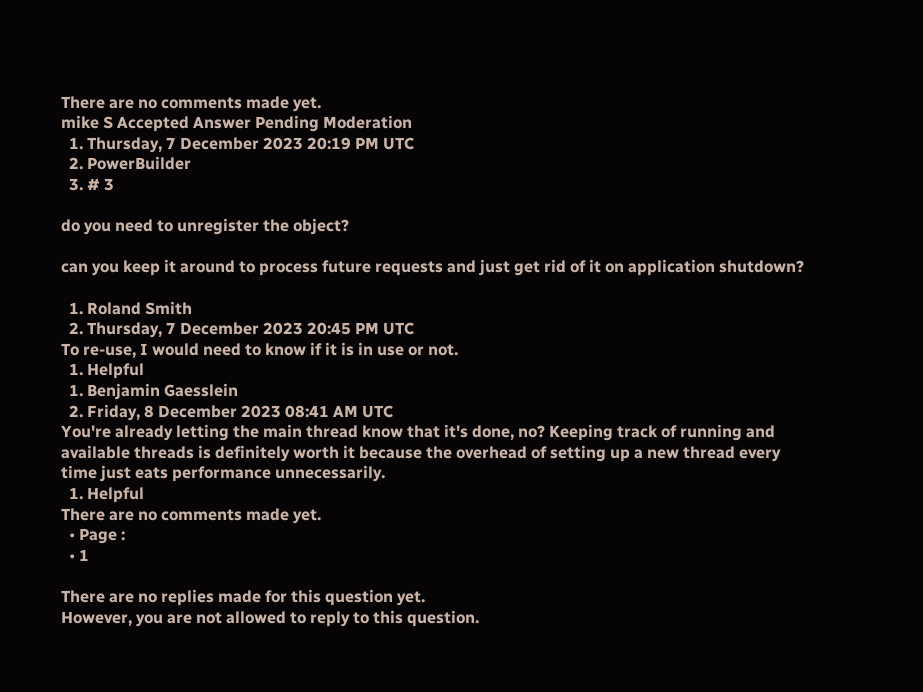There are no comments made yet.
mike S Accepted Answer Pending Moderation
  1. Thursday, 7 December 2023 20:19 PM UTC
  2. PowerBuilder
  3. # 3

do you need to unregister the object?

can you keep it around to process future requests and just get rid of it on application shutdown?

  1. Roland Smith
  2. Thursday, 7 December 2023 20:45 PM UTC
To re-use, I would need to know if it is in use or not.
  1. Helpful
  1. Benjamin Gaesslein
  2. Friday, 8 December 2023 08:41 AM UTC
You're already letting the main thread know that it's done, no? Keeping track of running and available threads is definitely worth it because the overhead of setting up a new thread every time just eats performance unnecessarily.
  1. Helpful
There are no comments made yet.
  • Page :
  • 1

There are no replies made for this question yet.
However, you are not allowed to reply to this question.